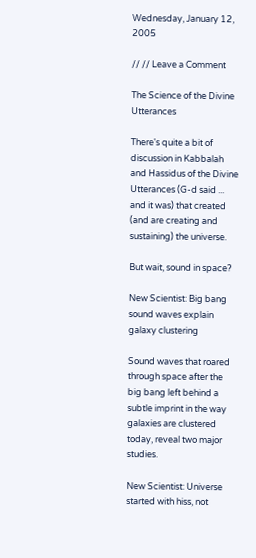Wednesday, January 12, 2005

// // Leave a Comment

The Science of the Divine Utterances

There's quite a bit of discussion in Kabbalah and Hassidus of the Divine Utterances (G-d said ... and it was) that created (and are creating and sustaining) the universe.

But wait, sound in space?

New Scientist: Big bang sound waves explain galaxy clustering

Sound waves that roared through space after the big bang left behind a subtle imprint in the way galaxies are clustered today, reveal two major studies.

New Scientist: Universe started with hiss, not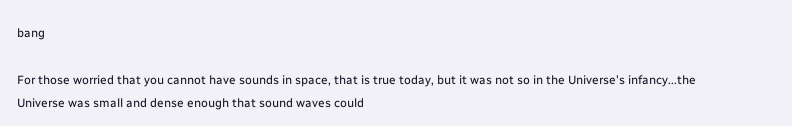bang

For those worried that you cannot have sounds in space, that is true today, but it was not so in the Universe's infancy...the Universe was small and dense enough that sound waves could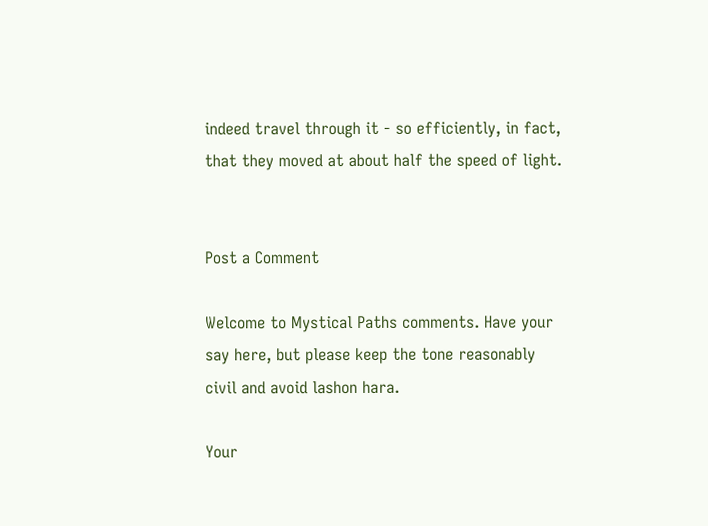indeed travel through it - so efficiently, in fact, that they moved at about half the speed of light.


Post a Comment

Welcome to Mystical Paths comments. Have your say here, but please keep the tone reasonably civil and avoid lashon hara.

Your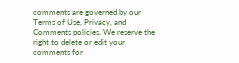comments are governed by our Terms of Use, Privacy, and Comments policies. We reserve the right to delete or edit your comments for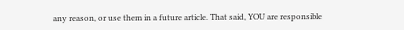any reason, or use them in a future article. That said, YOU are responsible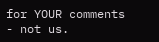for YOUR comments - not us.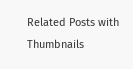Related Posts with Thumbnails